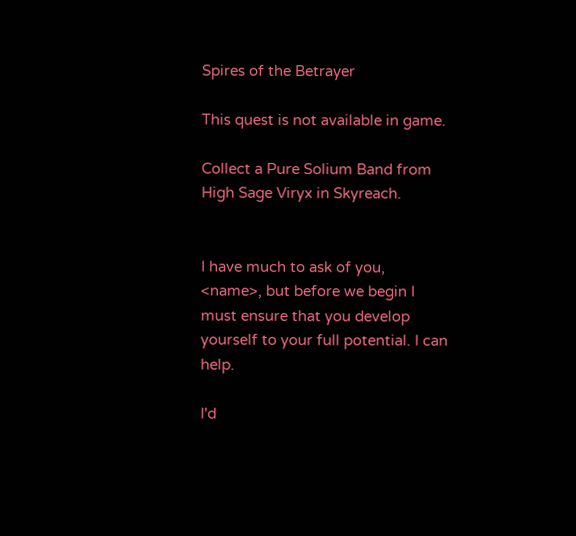Spires of the Betrayer

This quest is not available in game.

Collect a Pure Solium Band from High Sage Viryx in Skyreach.


I have much to ask of you, <name>, but before we begin I must ensure that you develop yourself to your full potential. I can help.

I'd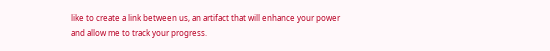like to create a link between us, an artifact that will enhance your power and allow me to track your progress.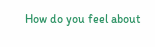How do you feel about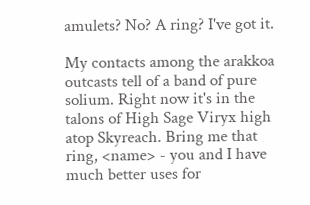amulets? No? A ring? I've got it.

My contacts among the arakkoa outcasts tell of a band of pure solium. Right now it's in the talons of High Sage Viryx high atop Skyreach. Bring me that ring, <name> - you and I have much better uses for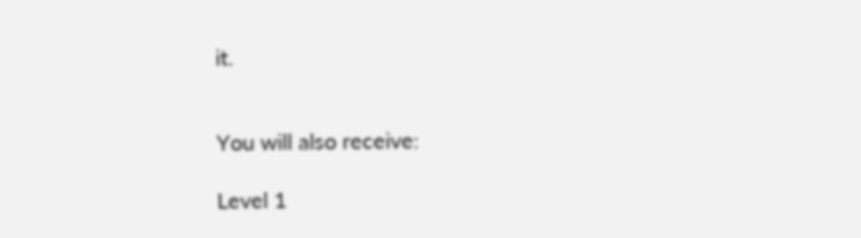it.


You will also receive:

Level 1